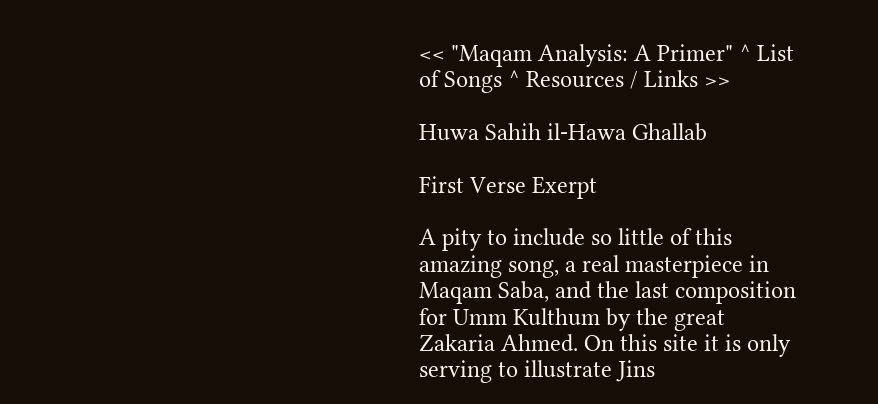<< "Maqam Analysis: A Primer" ^ List of Songs ^ Resources / Links >>

Huwa Sahih il-Hawa Ghallab

First Verse Exerpt

A pity to include so little of this amazing song, a real masterpiece in Maqam Saba, and the last composition for Umm Kulthum by the great Zakaria Ahmed. On this site it is only serving to illustrate Jins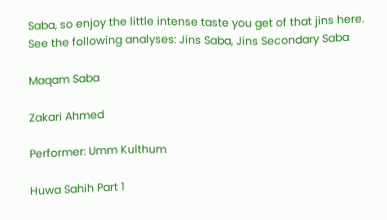Saba, so enjoy the little intense taste you get of that jins here.
See the following analyses: Jins Saba, Jins Secondary Saba

Maqam Saba

Zakari Ahmed

Performer: Umm Kulthum

Huwa Sahih Part 1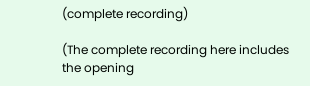(complete recording)

(The complete recording here includes the opening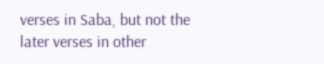verses in Saba, but not the later verses in other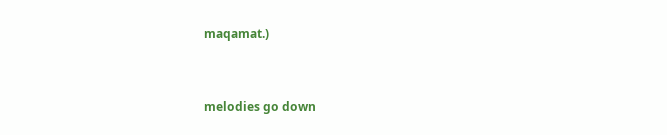maqamat.)


melodies go down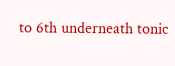to 6th underneath tonic